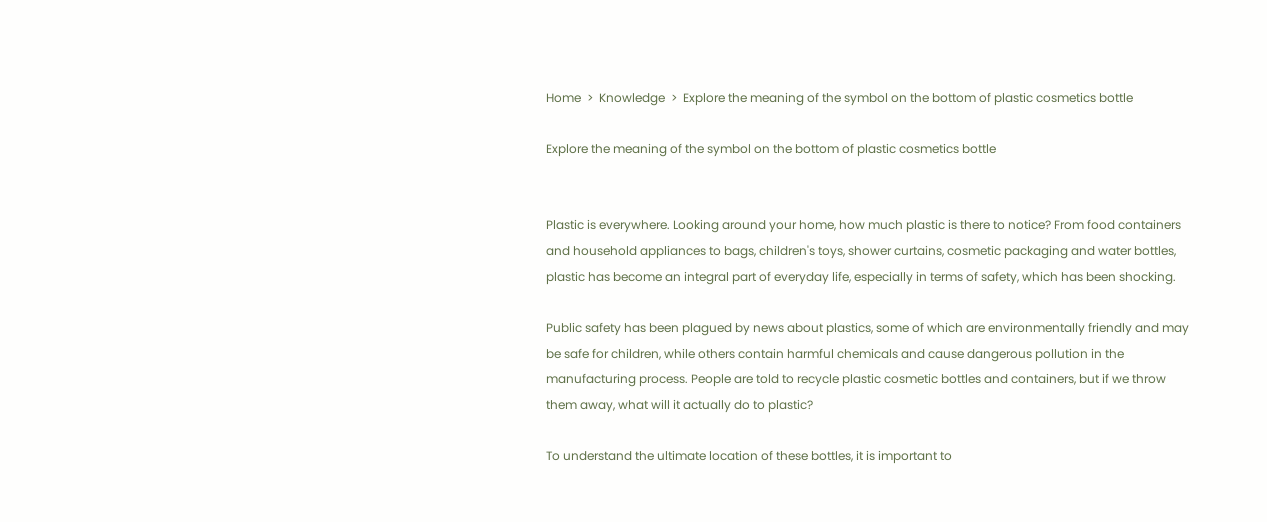Home  >  Knowledge  >  Explore the meaning of the symbol on the bottom of plastic cosmetics bottle

Explore the meaning of the symbol on the bottom of plastic cosmetics bottle


Plastic is everywhere. Looking around your home, how much plastic is there to notice? From food containers and household appliances to bags, children's toys, shower curtains, cosmetic packaging and water bottles, plastic has become an integral part of everyday life, especially in terms of safety, which has been shocking.

Public safety has been plagued by news about plastics, some of which are environmentally friendly and may be safe for children, while others contain harmful chemicals and cause dangerous pollution in the manufacturing process. People are told to recycle plastic cosmetic bottles and containers, but if we throw them away, what will it actually do to plastic?

To understand the ultimate location of these bottles, it is important to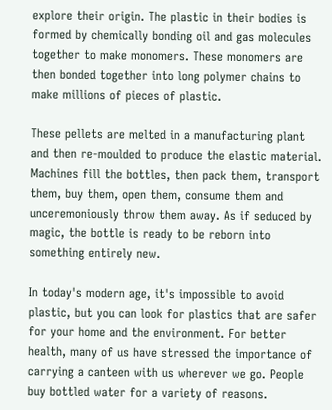explore their origin. The plastic in their bodies is formed by chemically bonding oil and gas molecules together to make monomers. These monomers are then bonded together into long polymer chains to make millions of pieces of plastic.

These pellets are melted in a manufacturing plant and then re-moulded to produce the elastic material. Machines fill the bottles, then pack them, transport them, buy them, open them, consume them and unceremoniously throw them away. As if seduced by magic, the bottle is ready to be reborn into something entirely new.

In today's modern age, it's impossible to avoid plastic, but you can look for plastics that are safer for your home and the environment. For better health, many of us have stressed the importance of carrying a canteen with us wherever we go. People buy bottled water for a variety of reasons.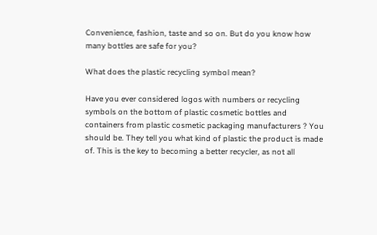Convenience, fashion, taste and so on. But do you know how many bottles are safe for you?

What does the plastic recycling symbol mean?

Have you ever considered logos with numbers or recycling symbols on the bottom of plastic cosmetic bottles and containers from plastic cosmetic packaging manufacturers ? You should be. They tell you what kind of plastic the product is made of. This is the key to becoming a better recycler, as not all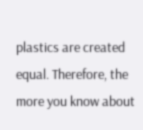plastics are created equal. Therefore, the more you know about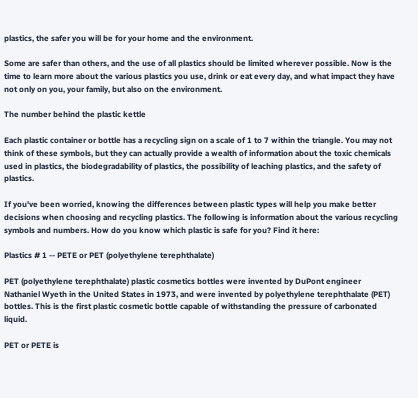plastics, the safer you will be for your home and the environment.

Some are safer than others, and the use of all plastics should be limited wherever possible. Now is the time to learn more about the various plastics you use, drink or eat every day, and what impact they have not only on you, your family, but also on the environment.

The number behind the plastic kettle

Each plastic container or bottle has a recycling sign on a scale of 1 to 7 within the triangle. You may not think of these symbols, but they can actually provide a wealth of information about the toxic chemicals used in plastics, the biodegradability of plastics, the possibility of leaching plastics, and the safety of plastics.

If you've been worried, knowing the differences between plastic types will help you make better decisions when choosing and recycling plastics. The following is information about the various recycling symbols and numbers. How do you know which plastic is safe for you? Find it here:

Plastics # 1 -- PETE or PET (polyethylene terephthalate)

PET (polyethylene terephthalate) plastic cosmetics bottles were invented by DuPont engineer Nathaniel Wyeth in the United States in 1973, and were invented by polyethylene terephthalate (PET) bottles. This is the first plastic cosmetic bottle capable of withstanding the pressure of carbonated liquid.

PET or PETE is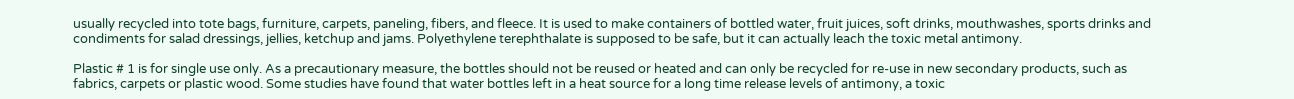usually recycled into tote bags, furniture, carpets, paneling, fibers, and fleece. It is used to make containers of bottled water, fruit juices, soft drinks, mouthwashes, sports drinks and condiments for salad dressings, jellies, ketchup and jams. Polyethylene terephthalate is supposed to be safe, but it can actually leach the toxic metal antimony.

Plastic # 1 is for single use only. As a precautionary measure, the bottles should not be reused or heated and can only be recycled for re-use in new secondary products, such as fabrics, carpets or plastic wood. Some studies have found that water bottles left in a heat source for a long time release levels of antimony, a toxic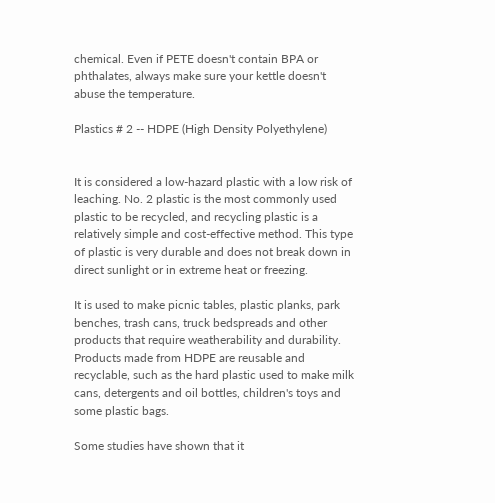chemical. Even if PETE doesn't contain BPA or phthalates, always make sure your kettle doesn't abuse the temperature.

Plastics # 2 -- HDPE (High Density Polyethylene)


It is considered a low-hazard plastic with a low risk of leaching. No. 2 plastic is the most commonly used plastic to be recycled, and recycling plastic is a relatively simple and cost-effective method. This type of plastic is very durable and does not break down in direct sunlight or in extreme heat or freezing.

It is used to make picnic tables, plastic planks, park benches, trash cans, truck bedspreads and other products that require weatherability and durability. Products made from HDPE are reusable and recyclable, such as the hard plastic used to make milk cans, detergents and oil bottles, children's toys and some plastic bags.

Some studies have shown that it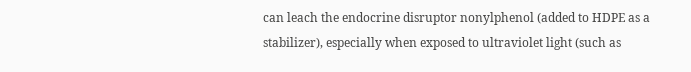can leach the endocrine disruptor nonylphenol (added to HDPE as a stabilizer), especially when exposed to ultraviolet light (such as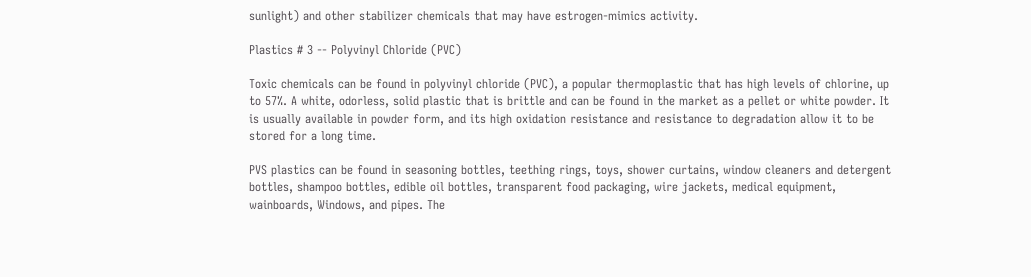sunlight) and other stabilizer chemicals that may have estrogen-mimics activity.

Plastics # 3 -- Polyvinyl Chloride (PVC)

Toxic chemicals can be found in polyvinyl chloride (PVC), a popular thermoplastic that has high levels of chlorine, up to 57%. A white, odorless, solid plastic that is brittle and can be found in the market as a pellet or white powder. It is usually available in powder form, and its high oxidation resistance and resistance to degradation allow it to be stored for a long time.

PVS plastics can be found in seasoning bottles, teething rings, toys, shower curtains, window cleaners and detergent bottles, shampoo bottles, edible oil bottles, transparent food packaging, wire jackets, medical equipment, wainboards, Windows, and pipes. The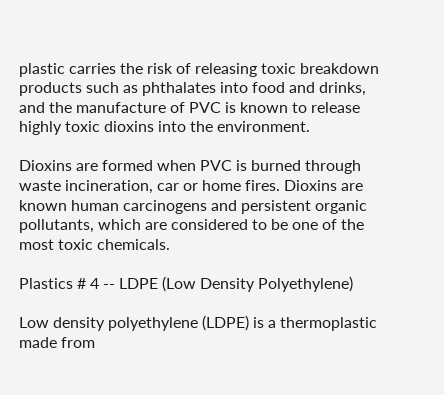plastic carries the risk of releasing toxic breakdown products such as phthalates into food and drinks, and the manufacture of PVC is known to release highly toxic dioxins into the environment.

Dioxins are formed when PVC is burned through waste incineration, car or home fires. Dioxins are known human carcinogens and persistent organic pollutants, which are considered to be one of the most toxic chemicals.

Plastics # 4 -- LDPE (Low Density Polyethylene)

Low density polyethylene (LDPE) is a thermoplastic made from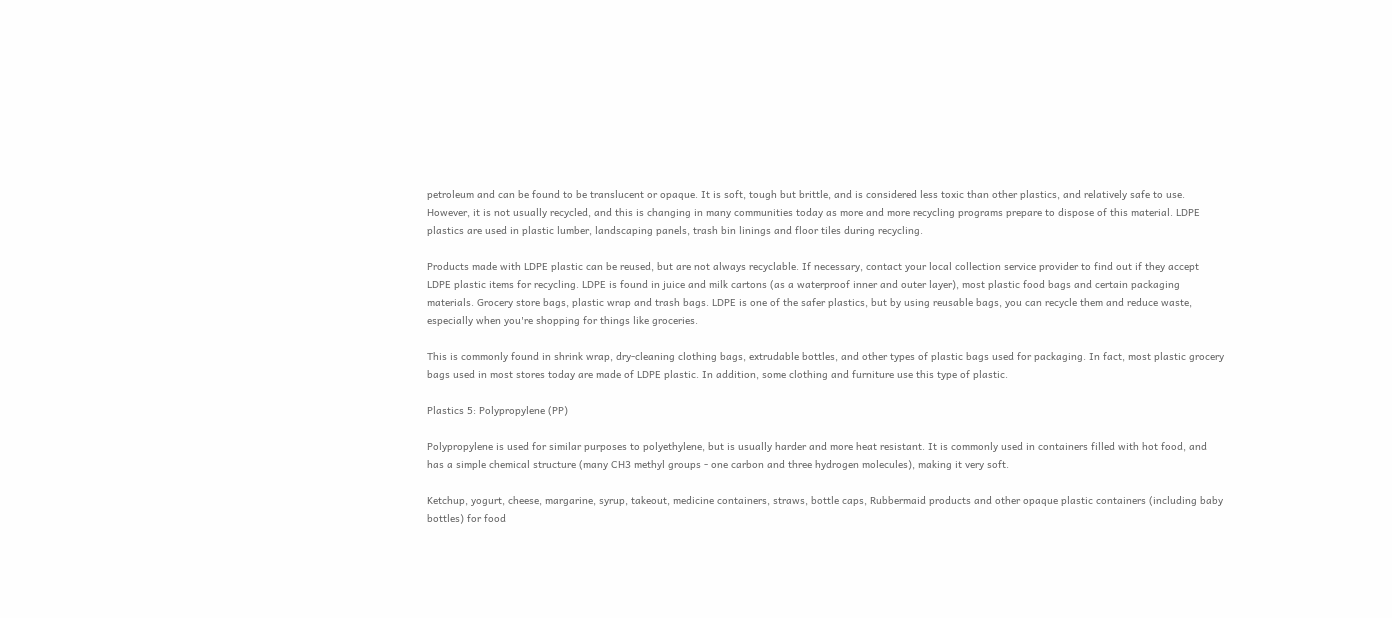petroleum and can be found to be translucent or opaque. It is soft, tough but brittle, and is considered less toxic than other plastics, and relatively safe to use. However, it is not usually recycled, and this is changing in many communities today as more and more recycling programs prepare to dispose of this material. LDPE plastics are used in plastic lumber, landscaping panels, trash bin linings and floor tiles during recycling.

Products made with LDPE plastic can be reused, but are not always recyclable. If necessary, contact your local collection service provider to find out if they accept LDPE plastic items for recycling. LDPE is found in juice and milk cartons (as a waterproof inner and outer layer), most plastic food bags and certain packaging materials. Grocery store bags, plastic wrap and trash bags. LDPE is one of the safer plastics, but by using reusable bags, you can recycle them and reduce waste, especially when you're shopping for things like groceries.

This is commonly found in shrink wrap, dry-cleaning clothing bags, extrudable bottles, and other types of plastic bags used for packaging. In fact, most plastic grocery bags used in most stores today are made of LDPE plastic. In addition, some clothing and furniture use this type of plastic.

Plastics 5: Polypropylene (PP)

Polypropylene is used for similar purposes to polyethylene, but is usually harder and more heat resistant. It is commonly used in containers filled with hot food, and has a simple chemical structure (many CH3 methyl groups - one carbon and three hydrogen molecules), making it very soft.

Ketchup, yogurt, cheese, margarine, syrup, takeout, medicine containers, straws, bottle caps, Rubbermaid products and other opaque plastic containers (including baby bottles) for food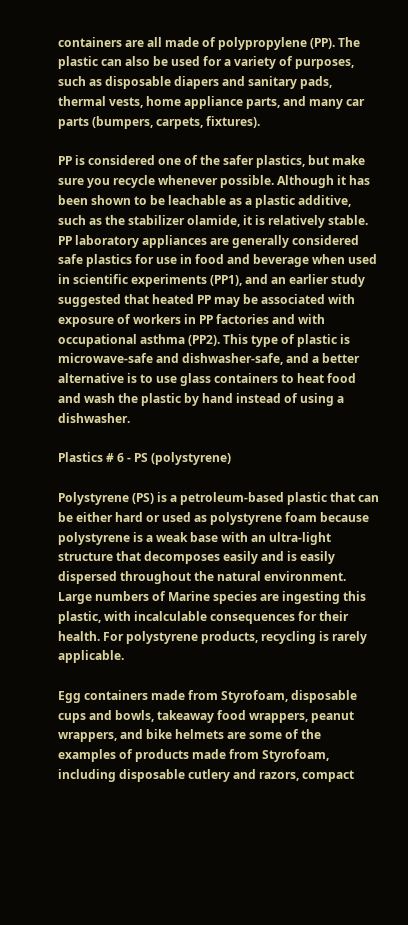containers are all made of polypropylene (PP). The plastic can also be used for a variety of purposes, such as disposable diapers and sanitary pads, thermal vests, home appliance parts, and many car parts (bumpers, carpets, fixtures).

PP is considered one of the safer plastics, but make sure you recycle whenever possible. Although it has been shown to be leachable as a plastic additive, such as the stabilizer olamide, it is relatively stable. PP laboratory appliances are generally considered safe plastics for use in food and beverage when used in scientific experiments (PP1), and an earlier study suggested that heated PP may be associated with exposure of workers in PP factories and with occupational asthma (PP2). This type of plastic is microwave-safe and dishwasher-safe, and a better alternative is to use glass containers to heat food and wash the plastic by hand instead of using a dishwasher.

Plastics # 6 - PS (polystyrene)

Polystyrene (PS) is a petroleum-based plastic that can be either hard or used as polystyrene foam because polystyrene is a weak base with an ultra-light structure that decomposes easily and is easily dispersed throughout the natural environment. Large numbers of Marine species are ingesting this plastic, with incalculable consequences for their health. For polystyrene products, recycling is rarely applicable.

Egg containers made from Styrofoam, disposable cups and bowls, takeaway food wrappers, peanut wrappers, and bike helmets are some of the examples of products made from Styrofoam, including disposable cutlery and razors, compact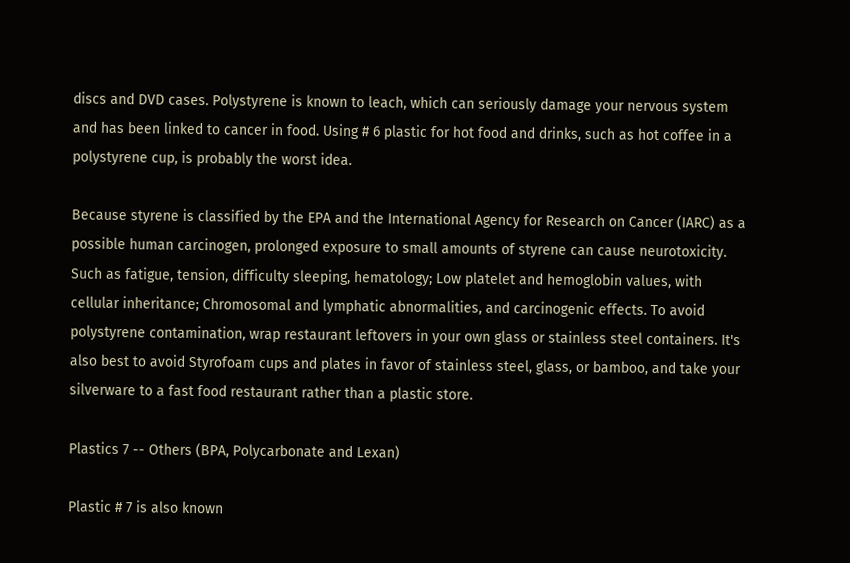discs and DVD cases. Polystyrene is known to leach, which can seriously damage your nervous system and has been linked to cancer in food. Using # 6 plastic for hot food and drinks, such as hot coffee in a polystyrene cup, is probably the worst idea.

Because styrene is classified by the EPA and the International Agency for Research on Cancer (IARC) as a possible human carcinogen, prolonged exposure to small amounts of styrene can cause neurotoxicity. Such as fatigue, tension, difficulty sleeping, hematology; Low platelet and hemoglobin values, with cellular inheritance; Chromosomal and lymphatic abnormalities, and carcinogenic effects. To avoid polystyrene contamination, wrap restaurant leftovers in your own glass or stainless steel containers. It's also best to avoid Styrofoam cups and plates in favor of stainless steel, glass, or bamboo, and take your silverware to a fast food restaurant rather than a plastic store.

Plastics 7 -- Others (BPA, Polycarbonate and Lexan)

Plastic # 7 is also known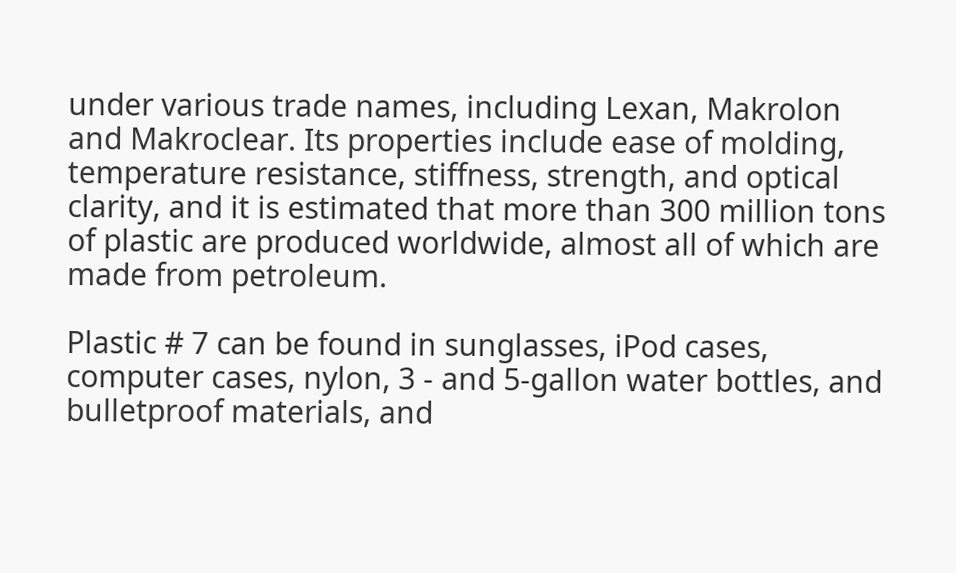under various trade names, including Lexan, Makrolon and Makroclear. Its properties include ease of molding, temperature resistance, stiffness, strength, and optical clarity, and it is estimated that more than 300 million tons of plastic are produced worldwide, almost all of which are made from petroleum.

Plastic # 7 can be found in sunglasses, iPod cases, computer cases, nylon, 3 - and 5-gallon water bottles, and bulletproof materials, and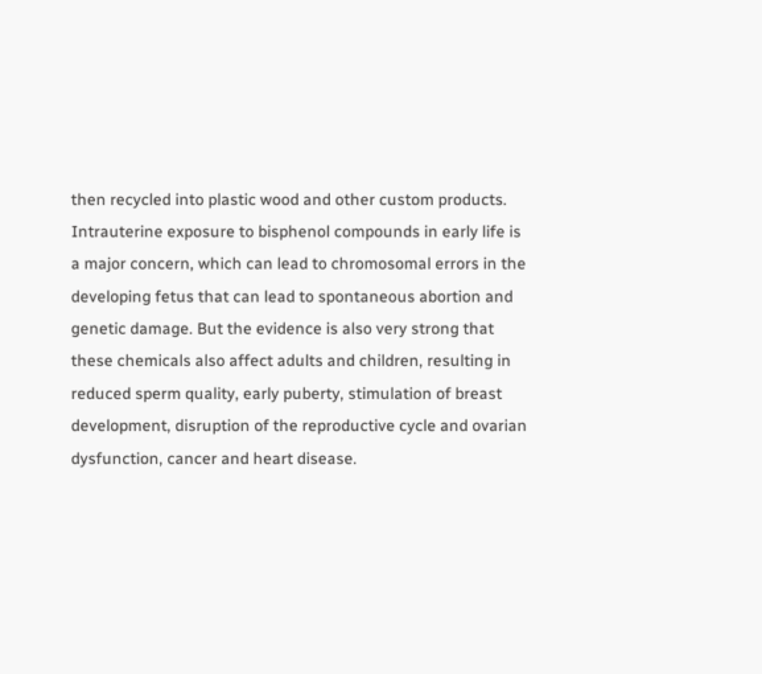then recycled into plastic wood and other custom products. Intrauterine exposure to bisphenol compounds in early life is a major concern, which can lead to chromosomal errors in the developing fetus that can lead to spontaneous abortion and genetic damage. But the evidence is also very strong that these chemicals also affect adults and children, resulting in reduced sperm quality, early puberty, stimulation of breast development, disruption of the reproductive cycle and ovarian dysfunction, cancer and heart disease.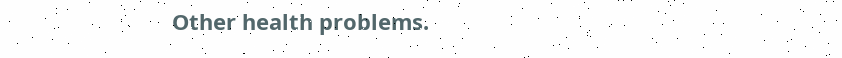Other health problems.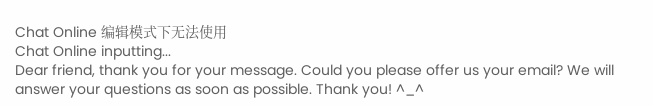Chat Online 编辑模式下无法使用
Chat Online inputting...
Dear friend, thank you for your message. Could you please offer us your email? We will answer your questions as soon as possible. Thank you! ^_^